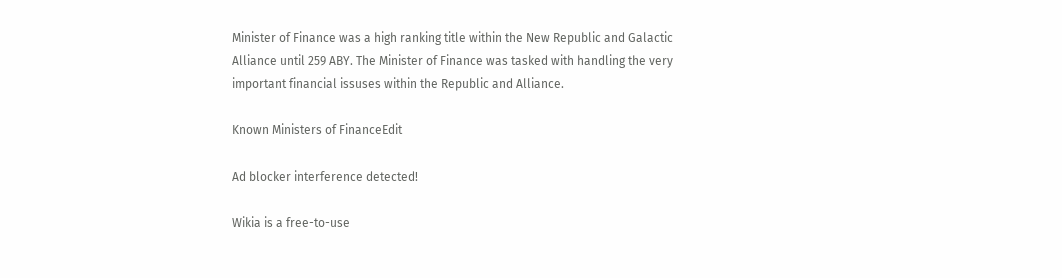Minister of Finance was a high ranking title within the New Republic and Galactic Alliance until 259 ABY. The Minister of Finance was tasked with handling the very important financial issuses within the Republic and Alliance.

Known Ministers of FinanceEdit

Ad blocker interference detected!

Wikia is a free-to-use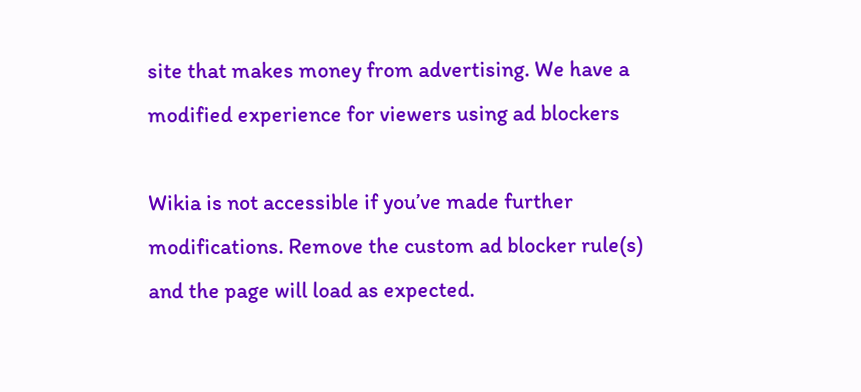site that makes money from advertising. We have a modified experience for viewers using ad blockers

Wikia is not accessible if you’ve made further modifications. Remove the custom ad blocker rule(s) and the page will load as expected.